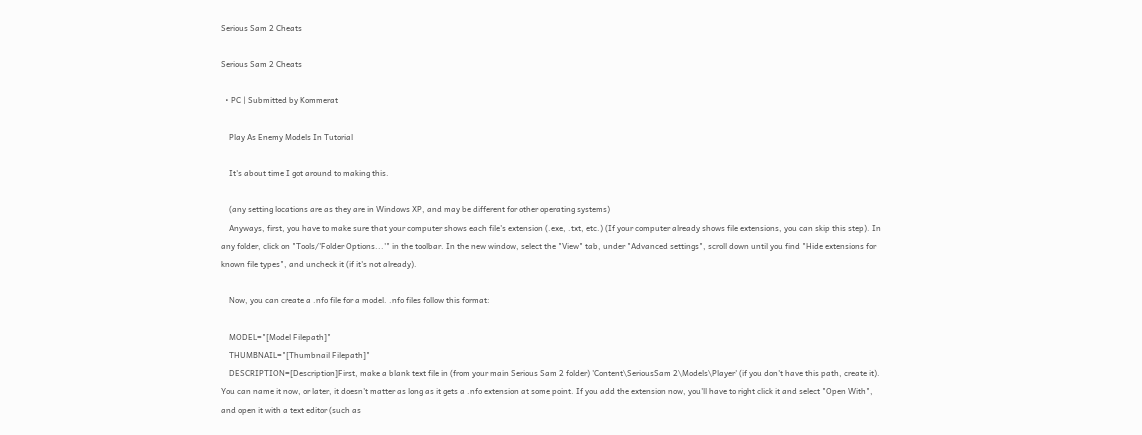Serious Sam 2 Cheats

Serious Sam 2 Cheats

  • PC | Submitted by Kommerat

    Play As Enemy Models In Tutorial

    It's about time I got around to making this.

    (any setting locations are as they are in Windows XP, and may be different for other operating systems)
    Anyways, first, you have to make sure that your computer shows each file's extension (.exe, .txt, etc.) (If your computer already shows file extensions, you can skip this step). In any folder, click on "Tools/'Folder Options...'" in the toolbar. In the new window, select the "View" tab, under "Advanced settings", scroll down until you find "Hide extensions for known file types", and uncheck it (if it's not already).

    Now, you can create a .nfo file for a model. .nfo files follow this format:

    MODEL="[Model Filepath]"
    THUMBNAIL="[Thumbnail Filepath]"
    DESCRIPTION=[Description]First, make a blank text file in (from your main Serious Sam 2 folder) 'Content\SeriousSam 2\Models\Player' (if you don't have this path, create it). You can name it now, or later, it doesn't matter as long as it gets a .nfo extension at some point. If you add the extension now, you'll have to right click it and select "Open With", and open it with a text editor (such as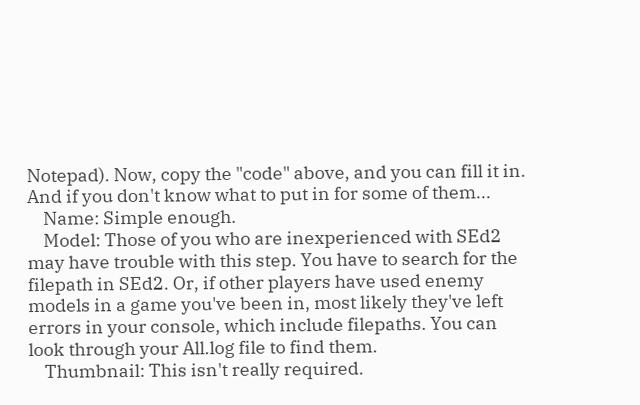Notepad). Now, copy the "code" above, and you can fill it in. And if you don't know what to put in for some of them...
    Name: Simple enough.
    Model: Those of you who are inexperienced with SEd2 may have trouble with this step. You have to search for the filepath in SEd2. Or, if other players have used enemy models in a game you've been in, most likely they've left errors in your console, which include filepaths. You can look through your All.log file to find them.
    Thumbnail: This isn't really required.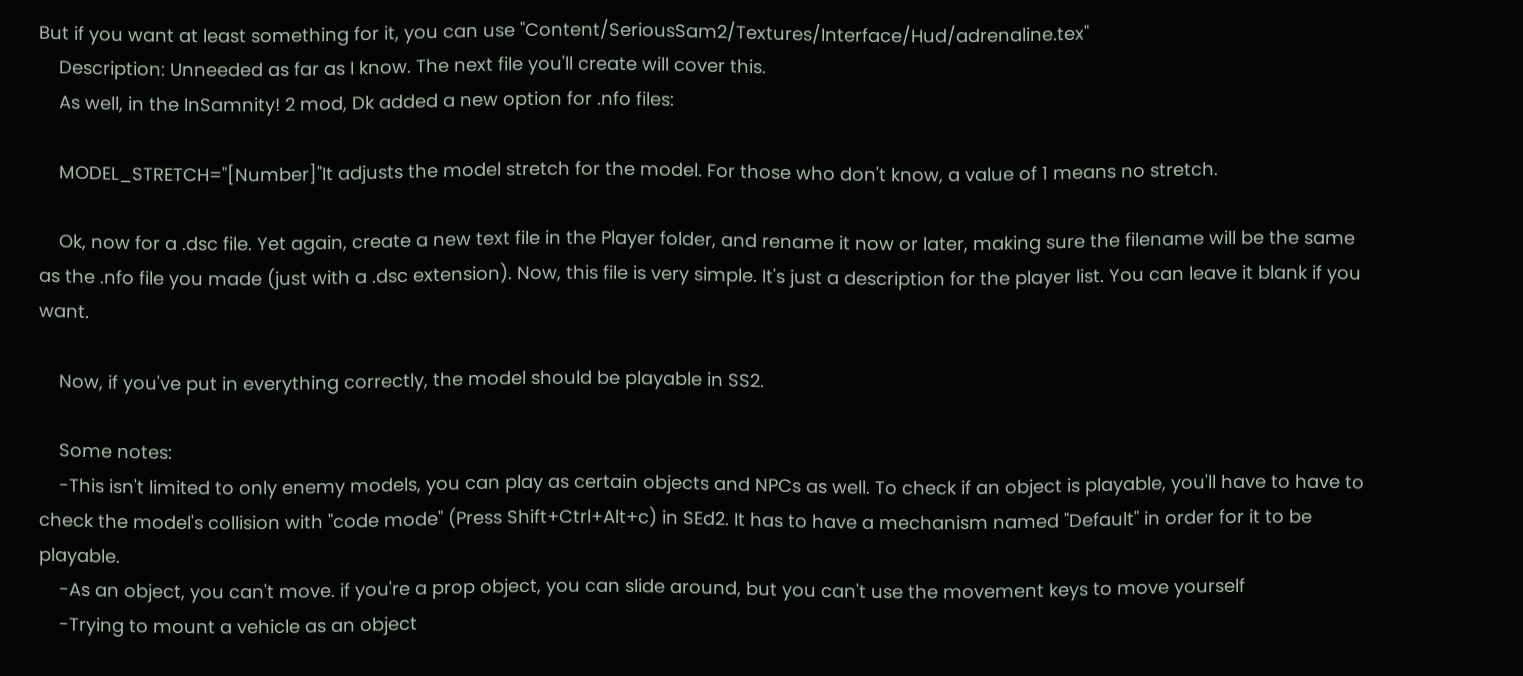But if you want at least something for it, you can use "Content/SeriousSam2/Textures/Interface/Hud/adrenaline.tex"
    Description: Unneeded as far as I know. The next file you'll create will cover this.
    As well, in the InSamnity! 2 mod, Dk added a new option for .nfo files:

    MODEL_STRETCH="[Number]"It adjusts the model stretch for the model. For those who don't know, a value of 1 means no stretch.

    Ok, now for a .dsc file. Yet again, create a new text file in the Player folder, and rename it now or later, making sure the filename will be the same as the .nfo file you made (just with a .dsc extension). Now, this file is very simple. It's just a description for the player list. You can leave it blank if you want.

    Now, if you've put in everything correctly, the model should be playable in SS2.

    Some notes:
    -This isn't limited to only enemy models, you can play as certain objects and NPCs as well. To check if an object is playable, you'll have to have to check the model's collision with "code mode" (Press Shift+Ctrl+Alt+c) in SEd2. It has to have a mechanism named "Default" in order for it to be playable.
    -As an object, you can't move. if you're a prop object, you can slide around, but you can't use the movement keys to move yourself
    -Trying to mount a vehicle as an object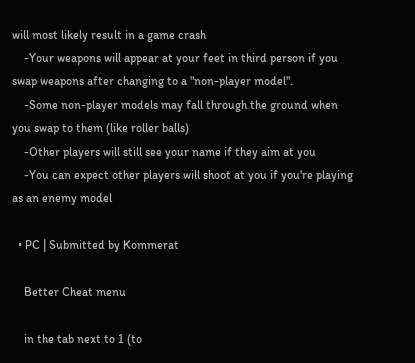will most likely result in a game crash
    -Your weapons will appear at your feet in third person if you swap weapons after changing to a "non-player model".
    -Some non-player models may fall through the ground when you swap to them (like roller balls)
    -Other players will still see your name if they aim at you
    -You can expect other players will shoot at you if you're playing as an enemy model

  • PC | Submitted by Kommerat

    Better Cheat menu

    in the tab next to 1 (to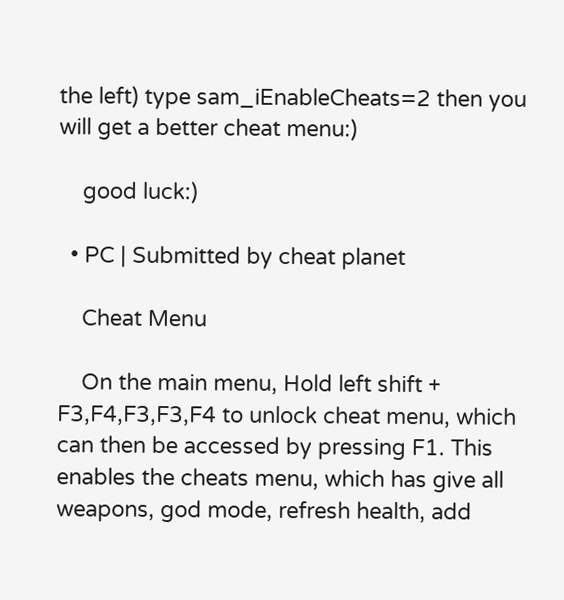the left) type sam_iEnableCheats=2 then you will get a better cheat menu:)

    good luck:)

  • PC | Submitted by cheat planet

    Cheat Menu

    On the main menu, Hold left shift + F3,F4,F3,F3,F4 to unlock cheat menu, which can then be accessed by pressing F1. This enables the cheats menu, which has give all weapons, god mode, refresh health, add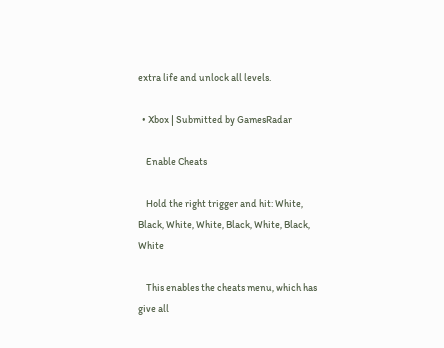extra life and unlock all levels.

  • Xbox | Submitted by GamesRadar

    Enable Cheats

    Hold the right trigger and hit: White, Black, White, White, Black, White, Black, White

    This enables the cheats menu, which has give all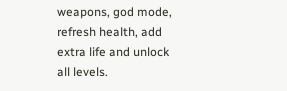weapons, god mode, refresh health, add extra life and unlock all levels.